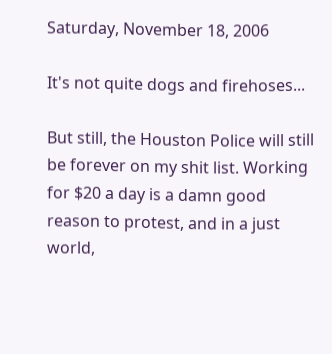Saturday, November 18, 2006

It's not quite dogs and firehoses...

But still, the Houston Police will still be forever on my shit list. Working for $20 a day is a damn good reason to protest, and in a just world,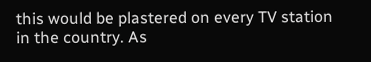this would be plastered on every TV station in the country. As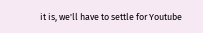it is, we'll have to settle for Youtube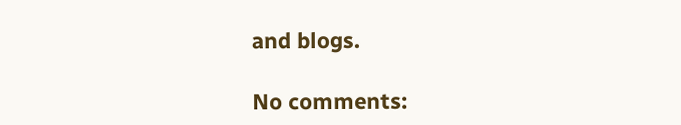and blogs.

No comments: